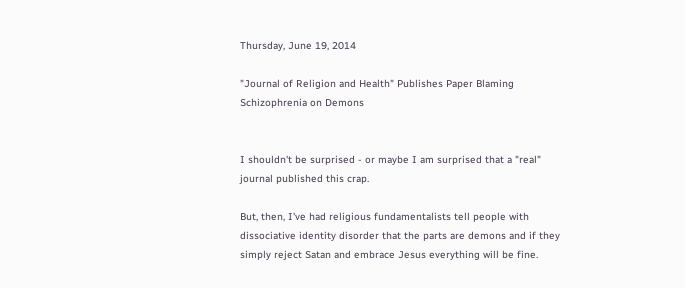Thursday, June 19, 2014

"Journal of Religion and Health" Publishes Paper Blaming Schizophrenia on Demons


I shouldn't be surprised - or maybe I am surprised that a "real" journal published this crap.

But, then, I've had religious fundamentalists tell people with dissociative identity disorder that the parts are demons and if they simply reject Satan and embrace Jesus everything will be fine.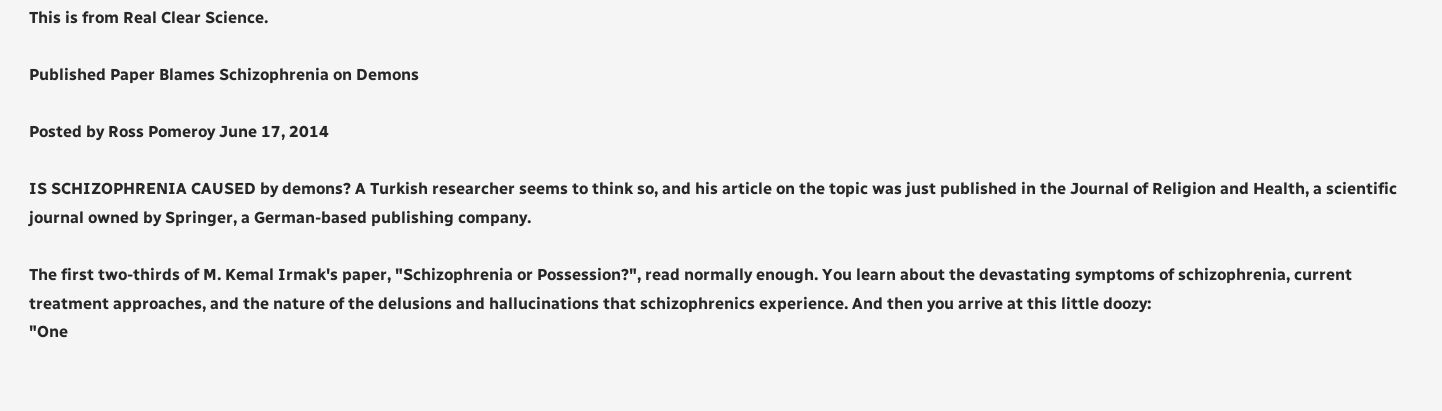This is from Real Clear Science.

Published Paper Blames Schizophrenia on Demons

Posted by Ross Pomeroy June 17, 2014

IS SCHIZOPHRENIA CAUSED by demons? A Turkish researcher seems to think so, and his article on the topic was just published in the Journal of Religion and Health, a scientific journal owned by Springer, a German-based publishing company.

The first two-thirds of M. Kemal Irmak's paper, "Schizophrenia or Possession?", read normally enough. You learn about the devastating symptoms of schizophrenia, current treatment approaches, and the nature of the delusions and hallucinations that schizophrenics experience. And then you arrive at this little doozy:
"One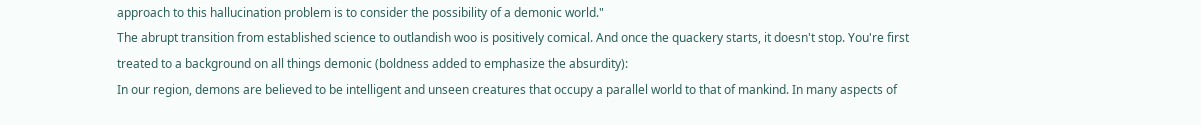approach to this hallucination problem is to consider the possibility of a demonic world."
The abrupt transition from established science to outlandish woo is positively comical. And once the quackery starts, it doesn't stop. You're first treated to a background on all things demonic (boldness added to emphasize the absurdity):
In our region, demons are believed to be intelligent and unseen creatures that occupy a parallel world to that of mankind. In many aspects of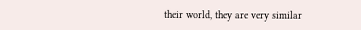their world, they are very similar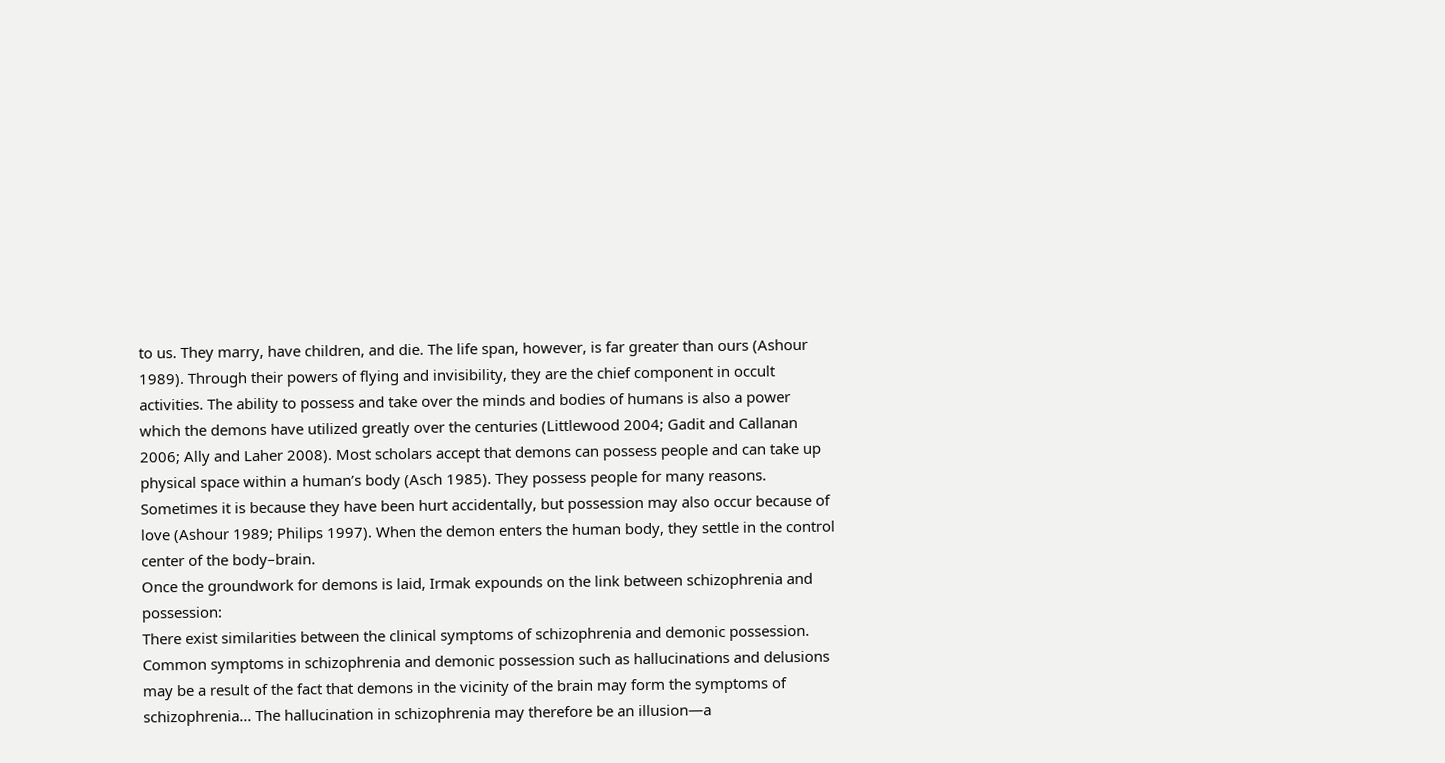to us. They marry, have children, and die. The life span, however, is far greater than ours (Ashour 1989). Through their powers of flying and invisibility, they are the chief component in occult activities. The ability to possess and take over the minds and bodies of humans is also a power which the demons have utilized greatly over the centuries (Littlewood 2004; Gadit and Callanan 2006; Ally and Laher 2008). Most scholars accept that demons can possess people and can take up physical space within a human’s body (Asch 1985). They possess people for many reasons. Sometimes it is because they have been hurt accidentally, but possession may also occur because of love (Ashour 1989; Philips 1997). When the demon enters the human body, they settle in the control center of the body–brain.
Once the groundwork for demons is laid, Irmak expounds on the link between schizophrenia and possession:
There exist similarities between the clinical symptoms of schizophrenia and demonic possession. Common symptoms in schizophrenia and demonic possession such as hallucinations and delusions may be a result of the fact that demons in the vicinity of the brain may form the symptoms of schizophrenia... The hallucination in schizophrenia may therefore be an illusion—a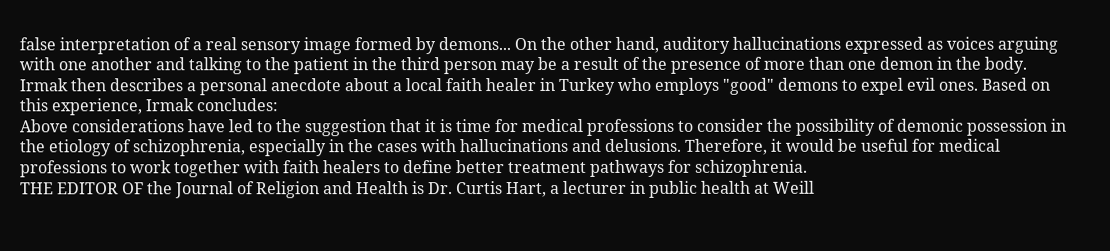false interpretation of a real sensory image formed by demons... On the other hand, auditory hallucinations expressed as voices arguing with one another and talking to the patient in the third person may be a result of the presence of more than one demon in the body.
Irmak then describes a personal anecdote about a local faith healer in Turkey who employs "good" demons to expel evil ones. Based on this experience, Irmak concludes:
Above considerations have led to the suggestion that it is time for medical professions to consider the possibility of demonic possession in the etiology of schizophrenia, especially in the cases with hallucinations and delusions. Therefore, it would be useful for medical professions to work together with faith healers to define better treatment pathways for schizophrenia.
THE EDITOR OF the Journal of Religion and Health is Dr. Curtis Hart, a lecturer in public health at Weill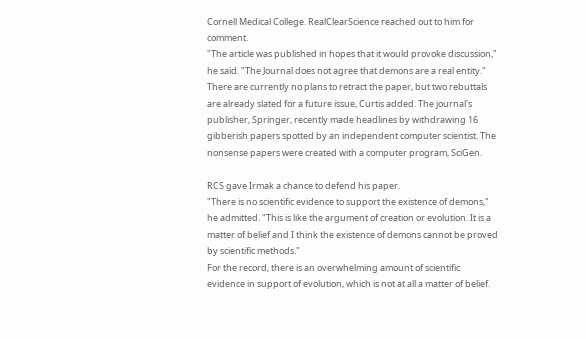Cornell Medical College. RealClearScience reached out to him for comment.
"The article was published in hopes that it would provoke discussion," he said. "The Journal does not agree that demons are a real entity."
There are currently no plans to retract the paper, but two rebuttals are already slated for a future issue, Curtis added. The journal's publisher, Springer, recently made headlines by withdrawing 16 gibberish papers spotted by an independent computer scientist. The nonsense papers were created with a computer program, SciGen.

RCS gave Irmak a chance to defend his paper.
"There is no scientific evidence to support the existence of demons," he admitted. "This is like the argument of creation or evolution. It is a matter of belief and I think the existence of demons cannot be proved by scientific methods."
For the record, there is an overwhelming amount of scientific evidence in support of evolution, which is not at all a matter of belief.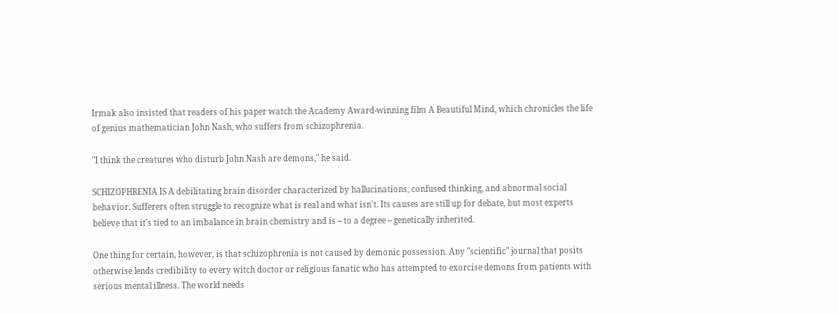Irmak also insisted that readers of his paper watch the Academy Award-winning film A Beautiful Mind, which chronicles the life of genius mathematician John Nash, who suffers from schizophrenia.

"I think the creatures who disturb John Nash are demons," he said.

SCHIZOPHRENIA IS A debilitating brain disorder characterized by hallucinations, confused thinking, and abnormal social behavior. Sufferers often struggle to recognize what is real and what isn't. Its causes are still up for debate, but most experts believe that it's tied to an imbalance in brain chemistry and is -- to a degree -- genetically inherited.

One thing for certain, however, is that schizophrenia is not caused by demonic possession. Any "scientific" journal that posits otherwise lends credibility to every witch doctor or religious fanatic who has attempted to exorcise demons from patients with serious mental illness. The world needs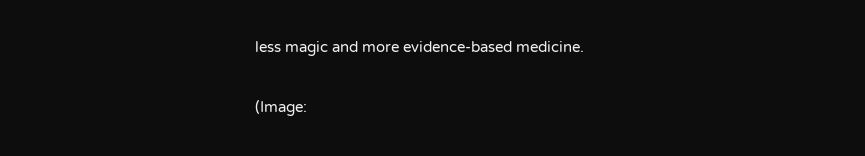less magic and more evidence-based medicine.

(Image: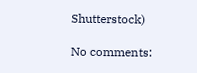Shutterstock)

No comments: